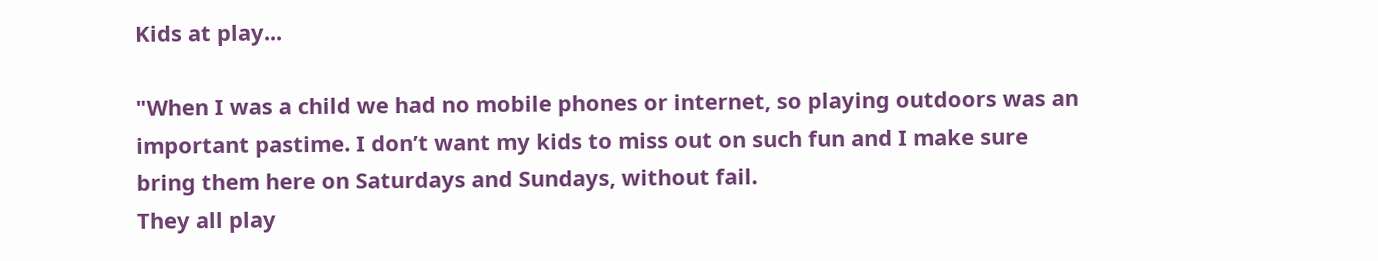Kids at play...

"When I was a child we had no mobile phones or internet, so playing outdoors was an important pastime. I don’t want my kids to miss out on such fun and I make sure bring them here on Saturdays and Sundays, without fail.
They all play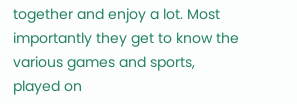together and enjoy a lot. Most importantly they get to know the various games and sports, played on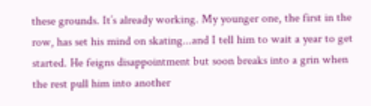these grounds. It’s already working. My younger one, the first in the row, has set his mind on skating...and I tell him to wait a year to get started. He feigns disappointment but soon breaks into a grin when the rest pull him into another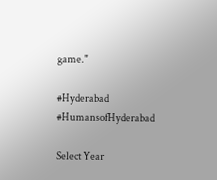game."

#Hyderabad #HumansofHyderabad

Select Year